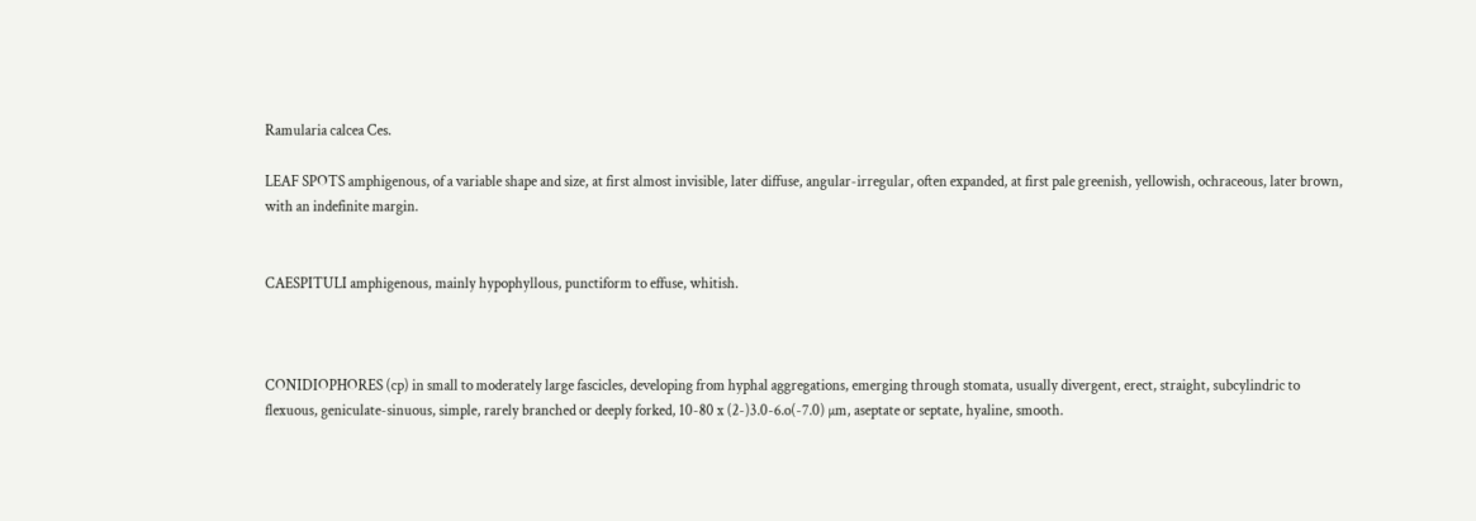Ramularia calcea Ces.

LEAF SPOTS amphigenous, of a variable shape and size, at first almost invisible, later diffuse, angular-irregular, often expanded, at first pale greenish, yellowish, ochraceous, later brown, with an indefinite margin.


CAESPITULI amphigenous, mainly hypophyllous, punctiform to effuse, whitish.



CONIDIOPHORES (cp) in small to moderately large fascicles, developing from hyphal aggregations, emerging through stomata, usually divergent, erect, straight, subcylindric to flexuous, geniculate-sinuous, simple, rarely branched or deeply forked, 10-80 x (2-)3.0-6.o(-7.0) µm, aseptate or septate, hyaline, smooth.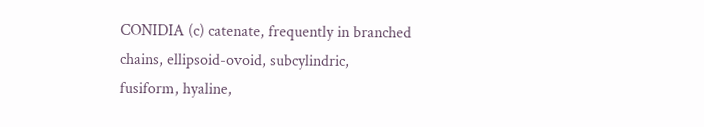CONIDIA (c) catenate, frequently in branched chains, ellipsoid-ovoid, subcylindric, fusiform, hyaline,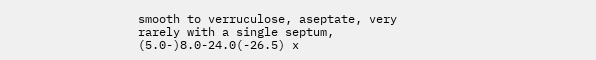smooth to verruculose, aseptate, very rarely with a single septum, (5.0-)8.0-24.0(-26.5) x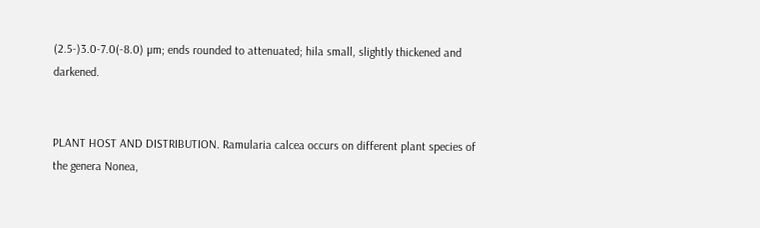(2.5-)3.0-7.0(-8.0) µm; ends rounded to attenuated; hila small, slightly thickened and darkened.


PLANT HOST AND DISTRIBUTION. Ramularia calcea occurs on different plant species of the genera Nonea,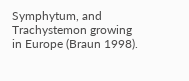Symphytum, and Trachystemon growing in Europe (Braun 1998).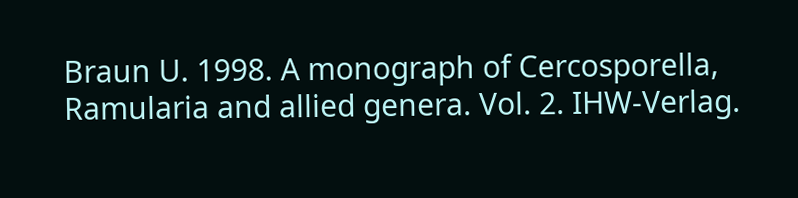Braun U. 1998. A monograph of Cercosporella, Ramularia and allied genera. Vol. 2. IHW-Verlag.